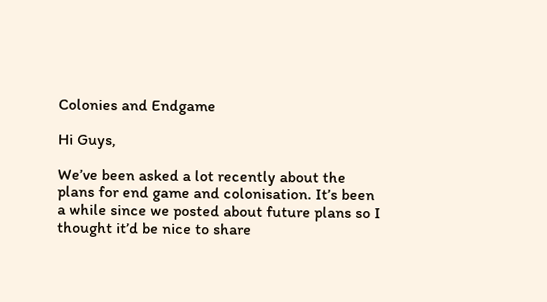Colonies and Endgame

Hi Guys,

We’ve been asked a lot recently about the plans for end game and colonisation. It’s been a while since we posted about future plans so I thought it’d be nice to share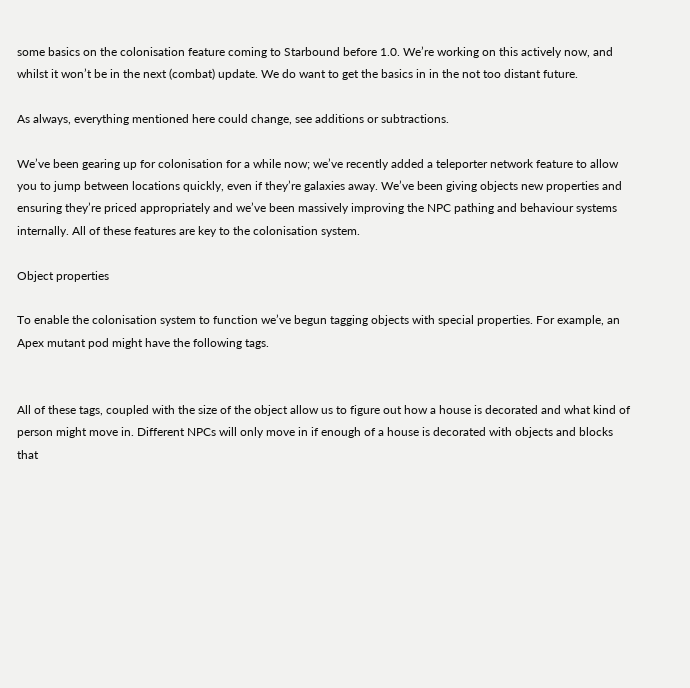some basics on the colonisation feature coming to Starbound before 1.0. We’re working on this actively now, and whilst it won’t be in the next (combat) update. We do want to get the basics in in the not too distant future.

As always, everything mentioned here could change, see additions or subtractions.

We’ve been gearing up for colonisation for a while now; we’ve recently added a teleporter network feature to allow you to jump between locations quickly, even if they’re galaxies away. We’ve been giving objects new properties and ensuring they’re priced appropriately and we’ve been massively improving the NPC pathing and behaviour systems internally. All of these features are key to the colonisation system.

Object properties

To enable the colonisation system to function we’ve begun tagging objects with special properties. For example, an Apex mutant pod might have the following tags.


All of these tags, coupled with the size of the object allow us to figure out how a house is decorated and what kind of person might move in. Different NPCs will only move in if enough of a house is decorated with objects and blocks that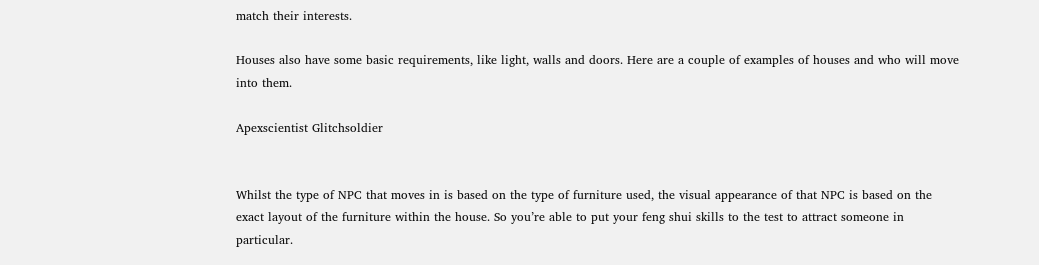match their interests.

Houses also have some basic requirements, like light, walls and doors. Here are a couple of examples of houses and who will move into them.

Apexscientist Glitchsoldier


Whilst the type of NPC that moves in is based on the type of furniture used, the visual appearance of that NPC is based on the exact layout of the furniture within the house. So you’re able to put your feng shui skills to the test to attract someone in particular.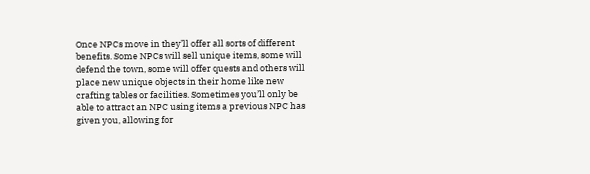Once NPCs move in they’ll offer all sorts of different benefits. Some NPCs will sell unique items, some will defend the town, some will offer quests and others will place new unique objects in their home like new crafting tables or facilities. Sometimes you’ll only be able to attract an NPC using items a previous NPC has given you, allowing for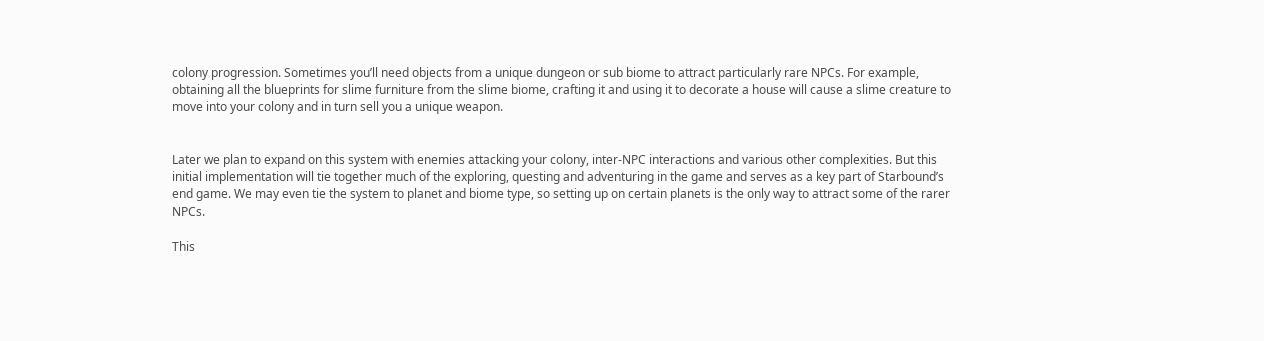colony progression. Sometimes you’ll need objects from a unique dungeon or sub biome to attract particularly rare NPCs. For example, obtaining all the blueprints for slime furniture from the slime biome, crafting it and using it to decorate a house will cause a slime creature to move into your colony and in turn sell you a unique weapon.


Later we plan to expand on this system with enemies attacking your colony, inter-NPC interactions and various other complexities. But this initial implementation will tie together much of the exploring, questing and adventuring in the game and serves as a key part of Starbound’s end game. We may even tie the system to planet and biome type, so setting up on certain planets is the only way to attract some of the rarer NPCs.

This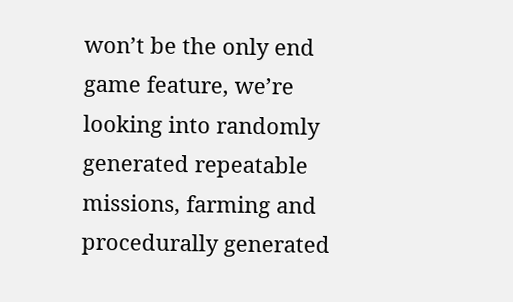won’t be the only end game feature, we’re looking into randomly generated repeatable missions, farming and procedurally generated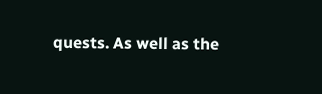quests. As well as the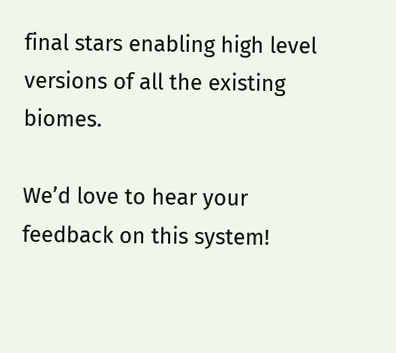final stars enabling high level versions of all the existing biomes.

We’d love to hear your feedback on this system!